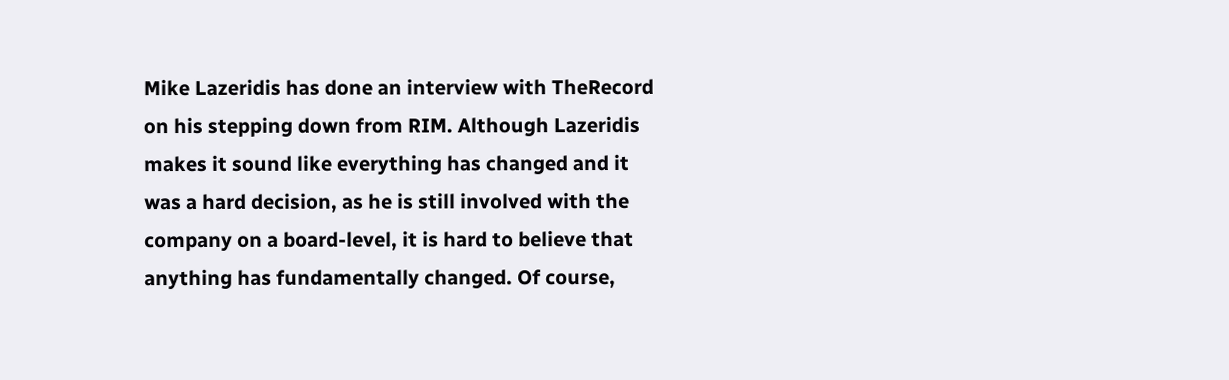Mike Lazeridis has done an interview with TheRecord on his stepping down from RIM. Although Lazeridis makes it sound like everything has changed and it was a hard decision, as he is still involved with the company on a board-level, it is hard to believe that anything has fundamentally changed. Of course,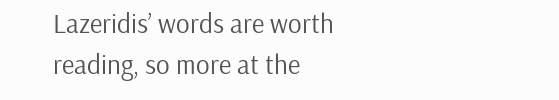Lazeridis’ words are worth reading, so more at the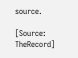source.

[Source: TheRecord]